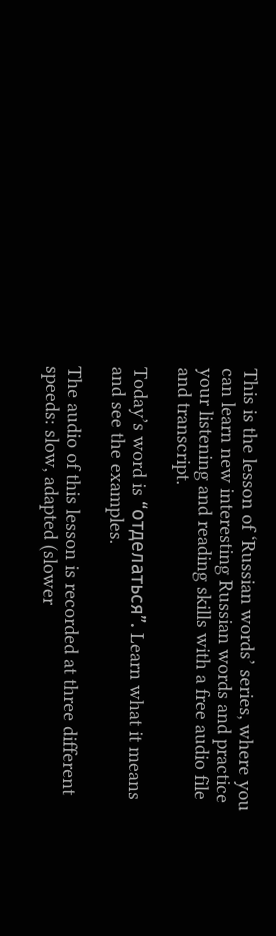This is the lesson of ‘Russian words’ series, where you can learn new interesting Russian words and practice your listening and reading skills with a free audio file and transcript.

Today’s word is “отделаться”. Learn what it means and see the examples.

The audio of this lesson is recorded at three different speeds: slow, adapted (slower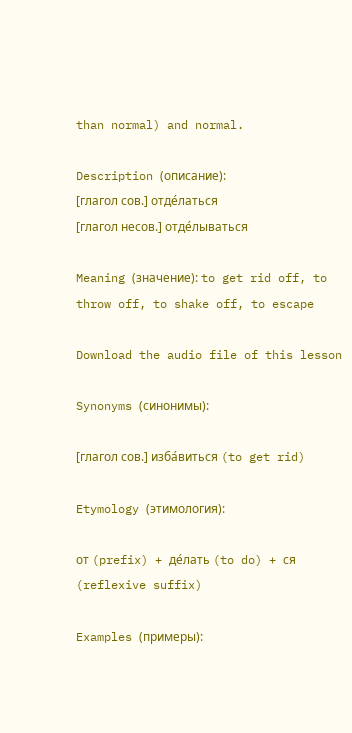than normal) and normal.

Description (описание):
[глагол сов.] отде́латься
[глагол несов.] отде́лываться

Meaning (значение): to get rid off, to throw off, to shake off, to escape

Download the audio file of this lesson

Synonyms (синонимы):

[глагол сов.] изба́виться (to get rid)

Etymology (этимология):

от (prefix) + де́лать (to do) + ся (reflexive suffix)

Examples (примеры):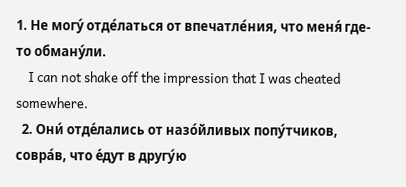1. Не могу́ отде́латься от впечатле́ния, что меня́ где-то обману́ли.
    I can not shake off the impression that I was cheated somewhere.
  2. Они́ отде́лались от назо́йливых попу́тчиков, совра́в, что е́дут в другу́ю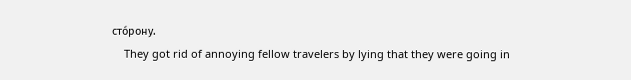сто́рону.
    They got rid of annoying fellow travelers by lying that they were going in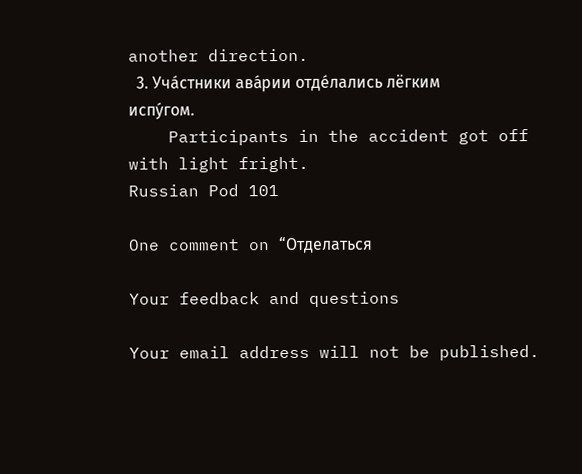another direction.
  3. Уча́стники ава́рии отде́лались лёгким испу́гом.
    Participants in the accident got off with light fright.
Russian Pod 101

One comment on “Отделаться

Your feedback and questions

Your email address will not be published.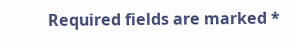Required fields are marked *